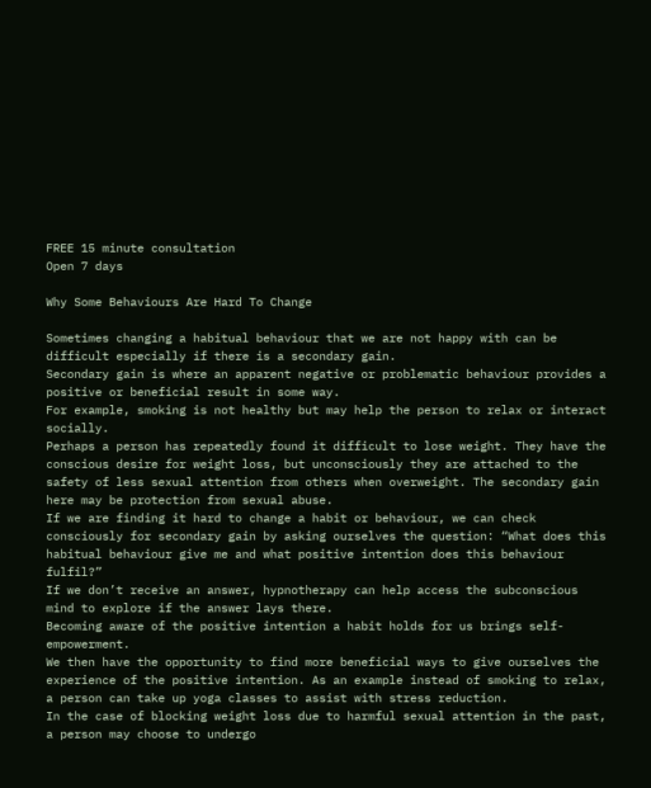FREE 15 minute consultation
Open 7 days

Why Some Behaviours Are Hard To Change

Sometimes changing a habitual behaviour that we are not happy with can be difficult especially if there is a secondary gain.
Secondary gain is where an apparent negative or problematic behaviour provides a positive or beneficial result in some way.
For example, smoking is not healthy but may help the person to relax or interact socially.
Perhaps a person has repeatedly found it difficult to lose weight. They have the conscious desire for weight loss, but unconsciously they are attached to the safety of less sexual attention from others when overweight. The secondary gain here may be protection from sexual abuse.
If we are finding it hard to change a habit or behaviour, we can check consciously for secondary gain by asking ourselves the question: “What does this habitual behaviour give me and what positive intention does this behaviour fulfil?”
If we don’t receive an answer, hypnotherapy can help access the subconscious mind to explore if the answer lays there.
Becoming aware of the positive intention a habit holds for us brings self-empowerment.
We then have the opportunity to find more beneficial ways to give ourselves the experience of the positive intention. As an example instead of smoking to relax, a person can take up yoga classes to assist with stress reduction.
In the case of blocking weight loss due to harmful sexual attention in the past, a person may choose to undergo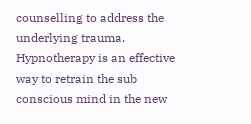counselling to address the underlying trauma.
Hypnotherapy is an effective way to retrain the sub conscious mind in the new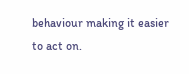behaviour making it easier to act on.